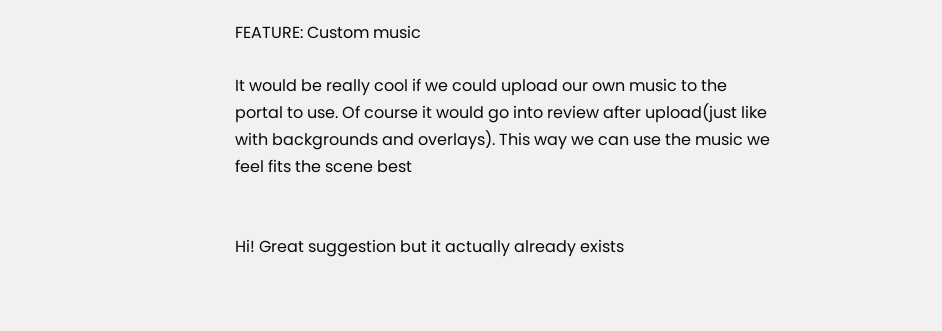FEATURE: Custom music

It would be really cool if we could upload our own music to the portal to use. Of course it would go into review after upload(just like with backgrounds and overlays). This way we can use the music we feel fits the scene best


Hi! Great suggestion but it actually already exists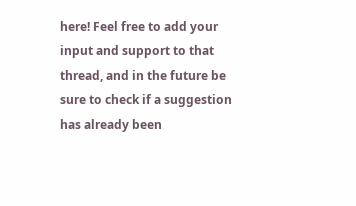here! Feel free to add your input and support to that thread, and in the future be sure to check if a suggestion has already been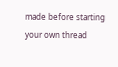made before starting your own thread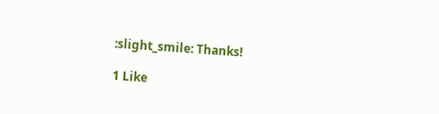:slight_smile: Thanks!

1 Like